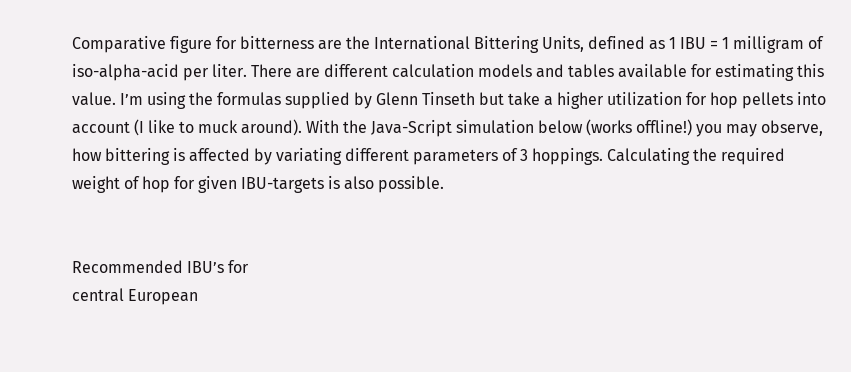Comparative figure for bitterness are the International Bittering Units, defined as 1 IBU = 1 milligram of iso-alpha-acid per liter. There are different calculation models and tables available for estimating this value. I’m using the formulas supplied by Glenn Tinseth but take a higher utilization for hop pellets into account (I like to muck around). With the Java-Script simulation below (works offline!) you may observe, how bittering is affected by variating different parameters of 3 hoppings. Calculating the required weight of hop for given IBU-targets is also possible.


Recommended IBU’s for
central European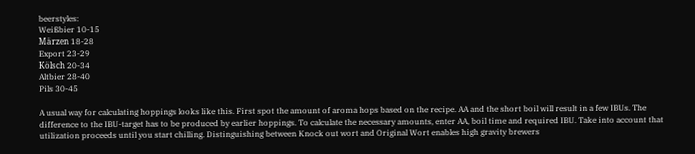beerstyles:
Weißbier 10-15
Märzen 18-28
Export 23-29
Kölsch 20-34
Altbier 28-40
Pils 30-45

A usual way for calculating hoppings looks like this. First spot the amount of aroma hops based on the recipe. AA and the short boil will result in a few IBUs. The difference to the IBU-target has to be produced by earlier hoppings. To calculate the necessary amounts, enter AA, boil time and required IBU. Take into account that utilization proceeds until you start chilling. Distinguishing between Knock out wort and Original Wort enables high gravity brewers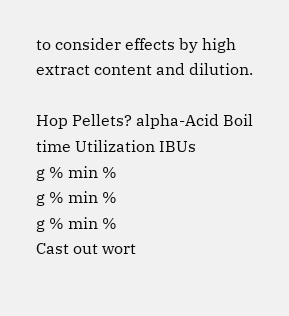to consider effects by high extract content and dilution.

Hop Pellets? alpha-Acid Boil time Utilization IBUs
g % min %
g % min %
g % min %
Cast out wort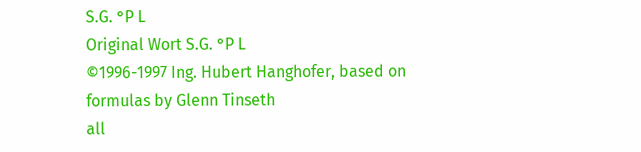S.G. °P L
Original Wort S.G. °P L
©1996-1997 Ing. Hubert Hanghofer, based on formulas by Glenn Tinseth
all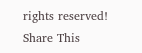rights reserved!
Share This